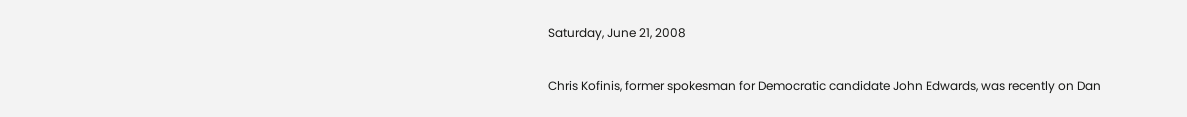Saturday, June 21, 2008

Chris Kofinis, former spokesman for Democratic candidate John Edwards, was recently on Dan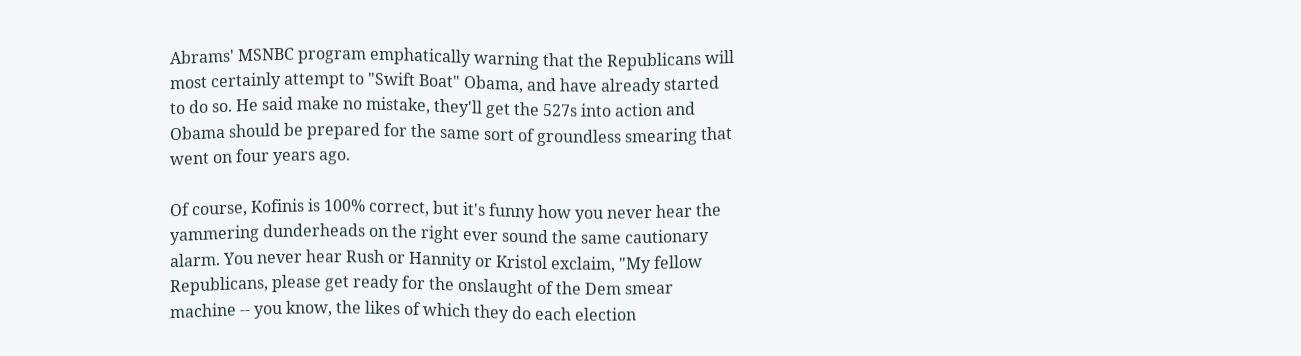Abrams' MSNBC program emphatically warning that the Republicans will most certainly attempt to "Swift Boat" Obama, and have already started to do so. He said make no mistake, they'll get the 527s into action and Obama should be prepared for the same sort of groundless smearing that went on four years ago.

Of course, Kofinis is 100% correct, but it's funny how you never hear the yammering dunderheads on the right ever sound the same cautionary alarm. You never hear Rush or Hannity or Kristol exclaim, "My fellow Republicans, please get ready for the onslaught of the Dem smear machine -- you know, the likes of which they do each election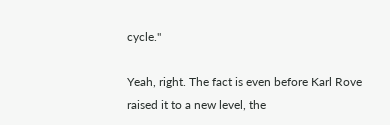cycle."

Yeah, right. The fact is even before Karl Rove raised it to a new level, the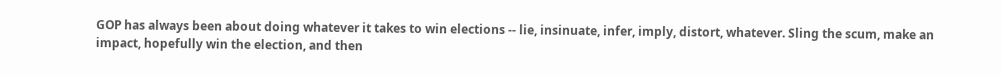GOP has always been about doing whatever it takes to win elections -- lie, insinuate, infer, imply, distort, whatever. Sling the scum, make an impact, hopefully win the election, and then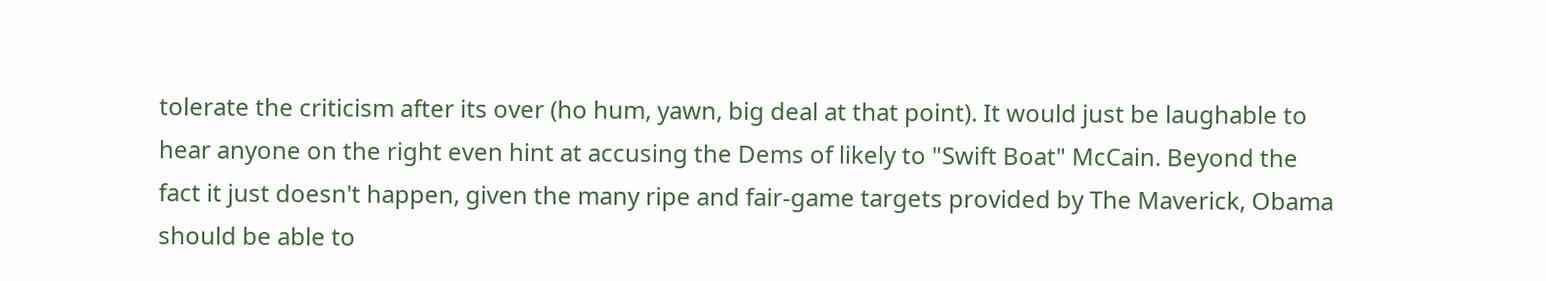tolerate the criticism after its over (ho hum, yawn, big deal at that point). It would just be laughable to hear anyone on the right even hint at accusing the Dems of likely to "Swift Boat" McCain. Beyond the fact it just doesn't happen, given the many ripe and fair-game targets provided by The Maverick, Obama should be able to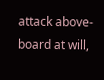attack above-board at will,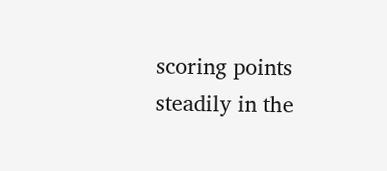scoring points steadily in the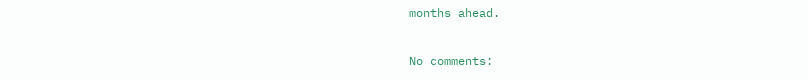months ahead.

No comments: